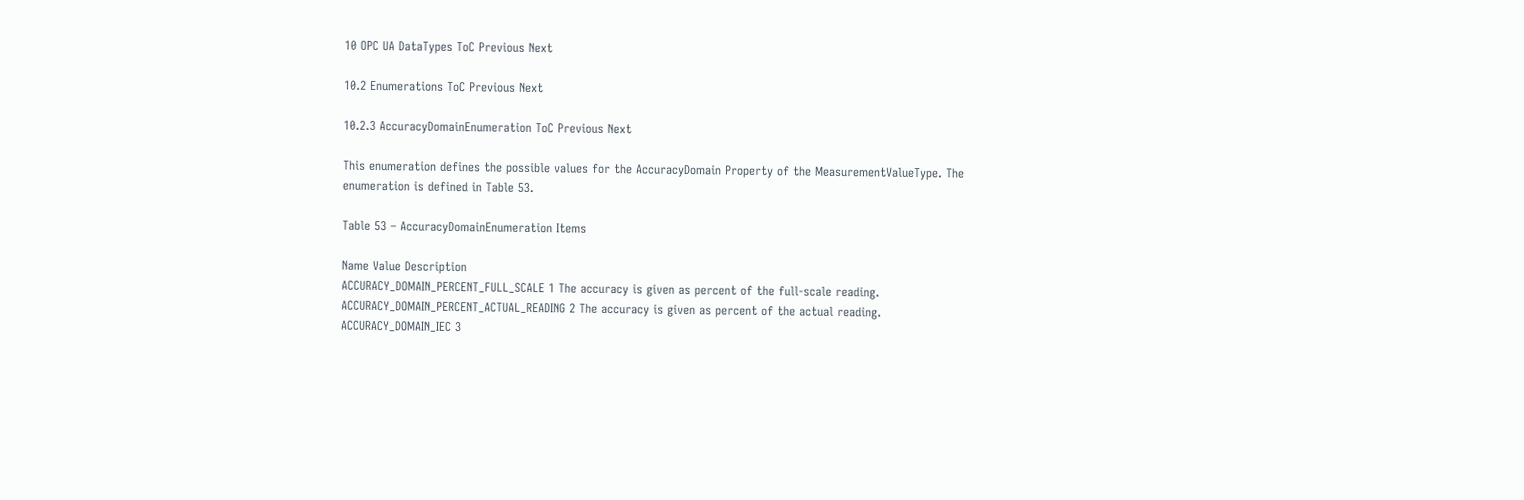10 OPC UA DataTypes ToC Previous Next

10.2 Enumerations ToC Previous Next

10.2.3 AccuracyDomainEnumeration ToC Previous Next

This enumeration defines the possible values for the AccuracyDomain Property of the MeasurementValueType. The enumeration is defined in Table 53.

Table 53 – AccuracyDomainEnumeration Items

Name Value Description
ACCURACY_DOMAIN_PERCENT_FULL_SCALE 1 The accuracy is given as percent of the full-scale reading.
ACCURACY_DOMAIN_PERCENT_ACTUAL_READING 2 The accuracy is given as percent of the actual reading.
ACCURACY_DOMAIN_IEC 3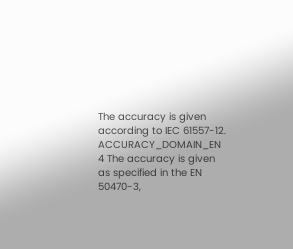The accuracy is given according to IEC 61557-12.
ACCURACY_DOMAIN_EN 4 The accuracy is given as specified in the EN 50470-3,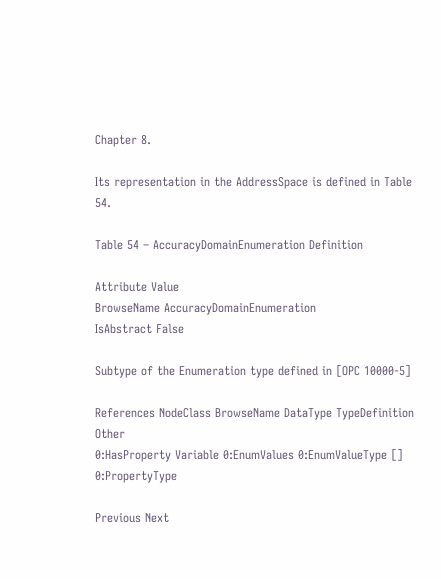Chapter 8.

Its representation in the AddressSpace is defined in Table 54.

Table 54 – AccuracyDomainEnumeration Definition

Attribute Value
BrowseName AccuracyDomainEnumeration
IsAbstract False

Subtype of the Enumeration type defined in [OPC 10000-5]

References NodeClass BrowseName DataType TypeDefinition Other
0:HasProperty Variable 0:EnumValues 0:EnumValueType [] 0:PropertyType

Previous Next